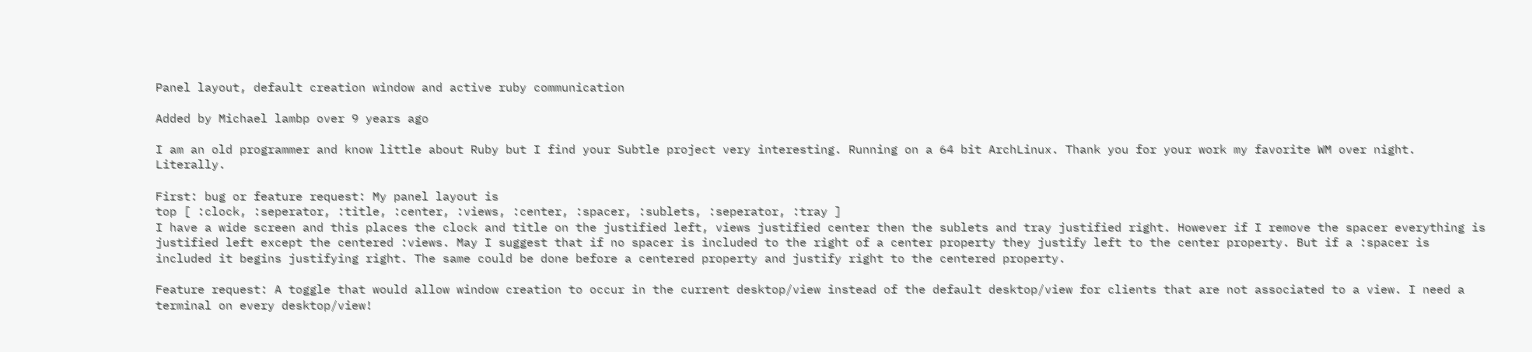Panel layout, default creation window and active ruby communication

Added by Michael lambp over 9 years ago

I am an old programmer and know little about Ruby but I find your Subtle project very interesting. Running on a 64 bit ArchLinux. Thank you for your work my favorite WM over night. Literally.

First: bug or feature request: My panel layout is
top [ :clock, :seperator, :title, :center, :views, :center, :spacer, :sublets, :seperator, :tray ]
I have a wide screen and this places the clock and title on the justified left, views justified center then the sublets and tray justified right. However if I remove the spacer everything is justified left except the centered :views. May I suggest that if no spacer is included to the right of a center property they justify left to the center property. But if a :spacer is included it begins justifying right. The same could be done before a centered property and justify right to the centered property.

Feature request: A toggle that would allow window creation to occur in the current desktop/view instead of the default desktop/view for clients that are not associated to a view. I need a terminal on every desktop/view!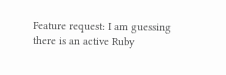Feature request: I am guessing there is an active Ruby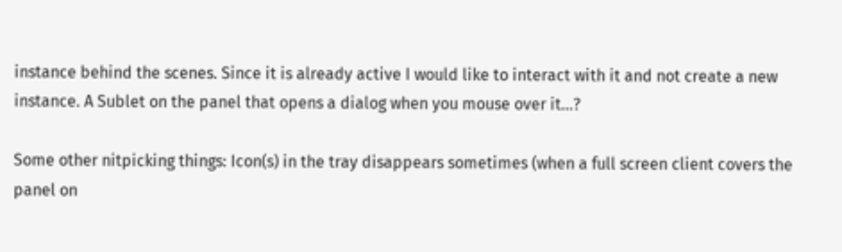instance behind the scenes. Since it is already active I would like to interact with it and not create a new instance. A Sublet on the panel that opens a dialog when you mouse over it...?

Some other nitpicking things: Icon(s) in the tray disappears sometimes (when a full screen client covers the panel on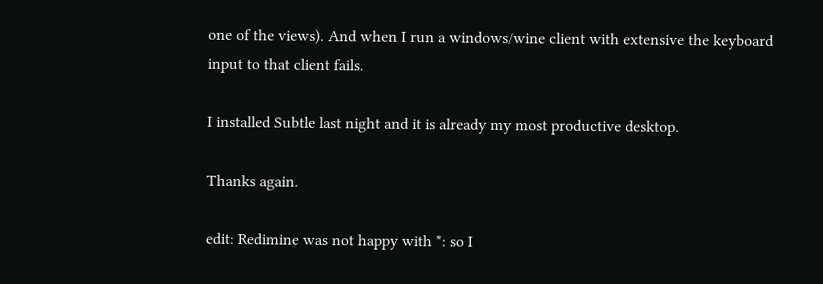one of the views). And when I run a windows/wine client with extensive the keyboard input to that client fails.

I installed Subtle last night and it is already my most productive desktop.

Thanks again.

edit: Redimine was not happy with *: so I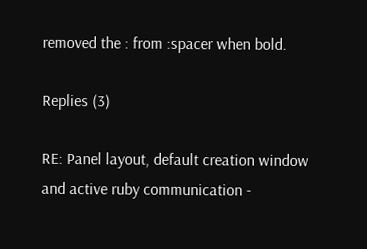removed the : from :spacer when bold.

Replies (3)

RE: Panel layout, default creation window and active ruby communication -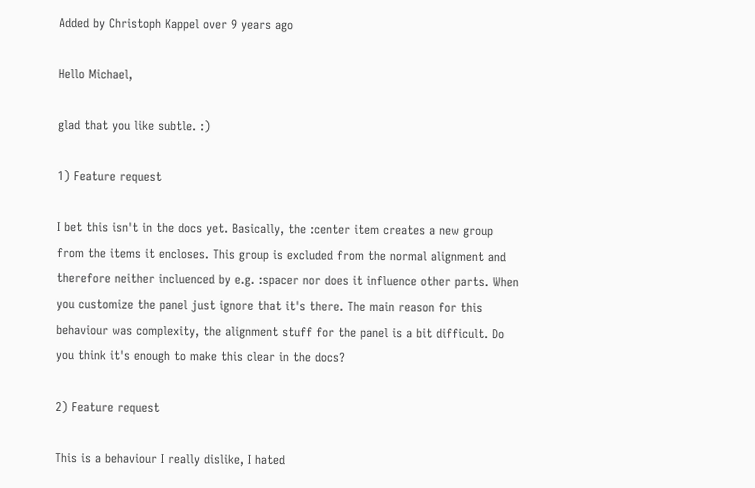Added by Christoph Kappel over 9 years ago

Hello Michael,

glad that you like subtle. :)

1) Feature request

I bet this isn't in the docs yet. Basically, the :center item creates a new group from the items it encloses. This group is excluded from the normal alignment and therefore neither incluenced by e.g. :spacer nor does it influence other parts. When you customize the panel just ignore that it's there. The main reason for this behaviour was complexity, the alignment stuff for the panel is a bit difficult. Do you think it's enough to make this clear in the docs?

2) Feature request

This is a behaviour I really dislike, I hated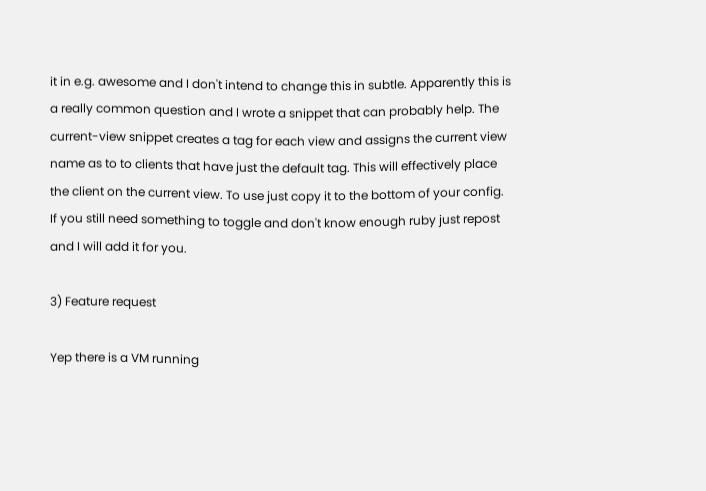it in e.g. awesome and I don't intend to change this in subtle. Apparently this is a really common question and I wrote a snippet that can probably help. The current-view snippet creates a tag for each view and assigns the current view name as to to clients that have just the default tag. This will effectively place the client on the current view. To use just copy it to the bottom of your config. If you still need something to toggle and don't know enough ruby just repost and I will add it for you.

3) Feature request

Yep there is a VM running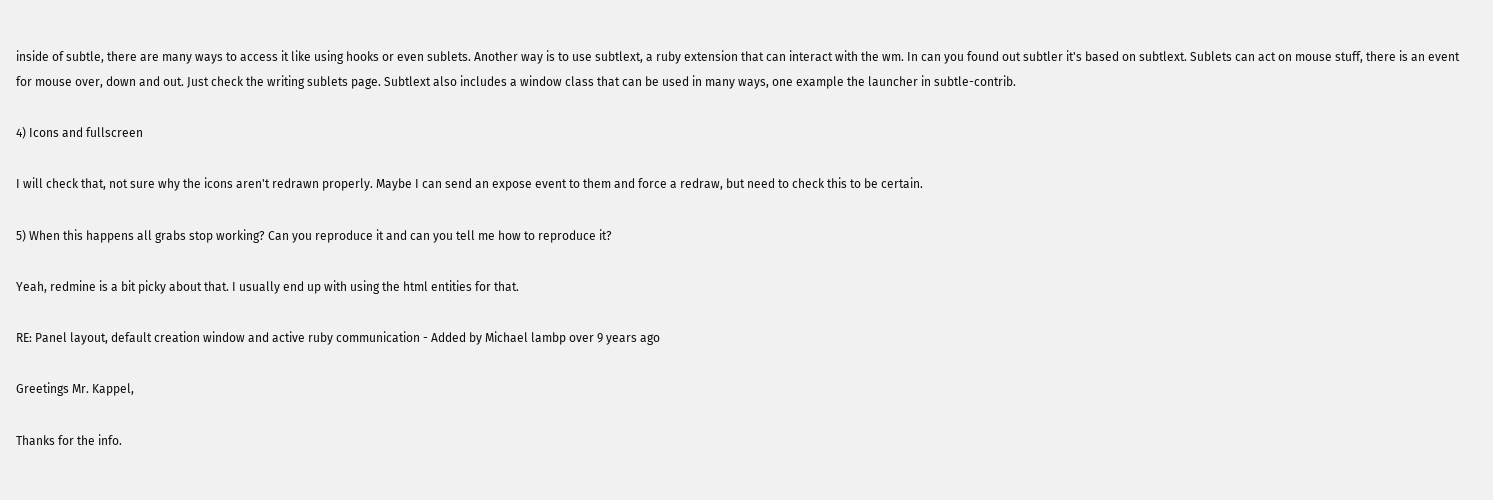inside of subtle, there are many ways to access it like using hooks or even sublets. Another way is to use subtlext, a ruby extension that can interact with the wm. In can you found out subtler it's based on subtlext. Sublets can act on mouse stuff, there is an event for mouse over, down and out. Just check the writing sublets page. Subtlext also includes a window class that can be used in many ways, one example the launcher in subtle-contrib.

4) Icons and fullscreen

I will check that, not sure why the icons aren't redrawn properly. Maybe I can send an expose event to them and force a redraw, but need to check this to be certain.

5) When this happens all grabs stop working? Can you reproduce it and can you tell me how to reproduce it?

Yeah, redmine is a bit picky about that. I usually end up with using the html entities for that.

RE: Panel layout, default creation window and active ruby communication - Added by Michael lambp over 9 years ago

Greetings Mr. Kappel,

Thanks for the info.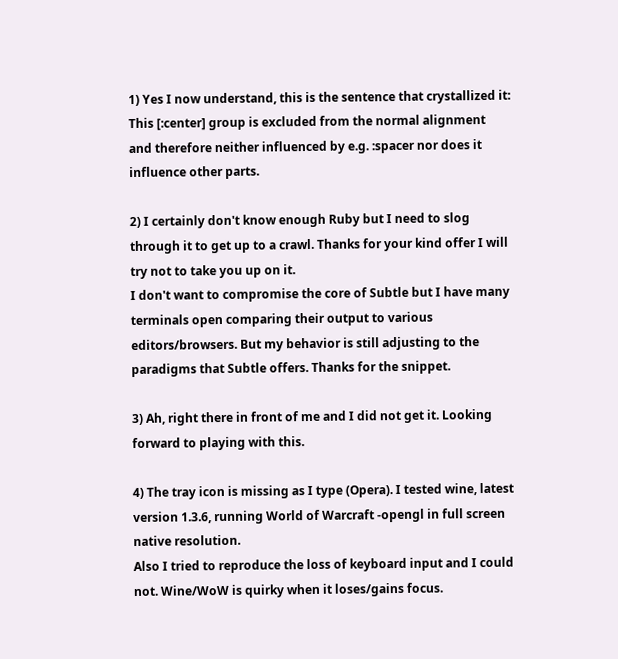1) Yes I now understand, this is the sentence that crystallized it: This [:center] group is excluded from the normal alignment and therefore neither influenced by e.g. :spacer nor does it influence other parts.

2) I certainly don't know enough Ruby but I need to slog through it to get up to a crawl. Thanks for your kind offer I will try not to take you up on it.
I don't want to compromise the core of Subtle but I have many terminals open comparing their output to various editors/browsers. But my behavior is still adjusting to the paradigms that Subtle offers. Thanks for the snippet.

3) Ah, right there in front of me and I did not get it. Looking forward to playing with this.

4) The tray icon is missing as I type (Opera). I tested wine, latest version 1.3.6, running World of Warcraft -opengl in full screen native resolution.
Also I tried to reproduce the loss of keyboard input and I could not. Wine/WoW is quirky when it loses/gains focus.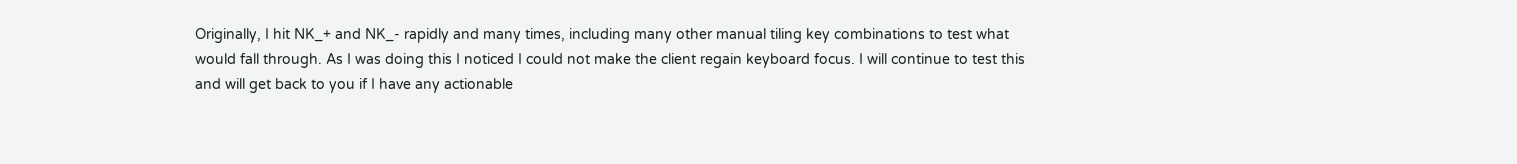Originally, I hit NK_+ and NK_- rapidly and many times, including many other manual tiling key combinations to test what would fall through. As I was doing this I noticed I could not make the client regain keyboard focus. I will continue to test this and will get back to you if I have any actionable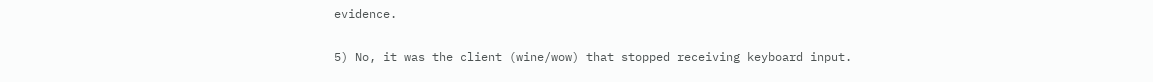evidence.

5) No, it was the client (wine/wow) that stopped receiving keyboard input.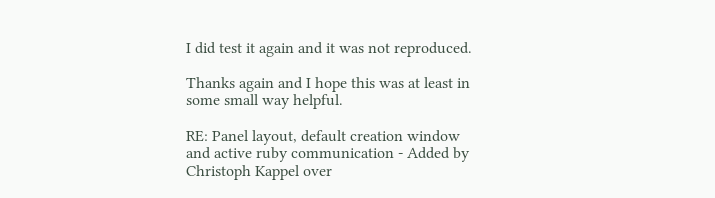I did test it again and it was not reproduced.

Thanks again and I hope this was at least in some small way helpful.

RE: Panel layout, default creation window and active ruby communication - Added by Christoph Kappel over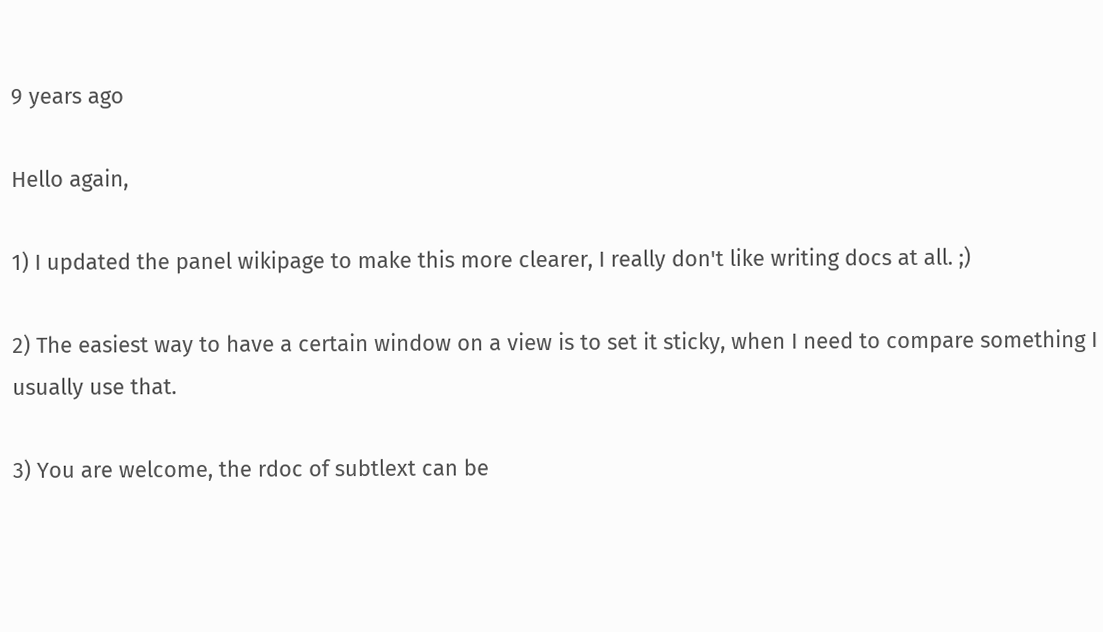9 years ago

Hello again,

1) I updated the panel wikipage to make this more clearer, I really don't like writing docs at all. ;)

2) The easiest way to have a certain window on a view is to set it sticky, when I need to compare something I usually use that.

3) You are welcome, the rdoc of subtlext can be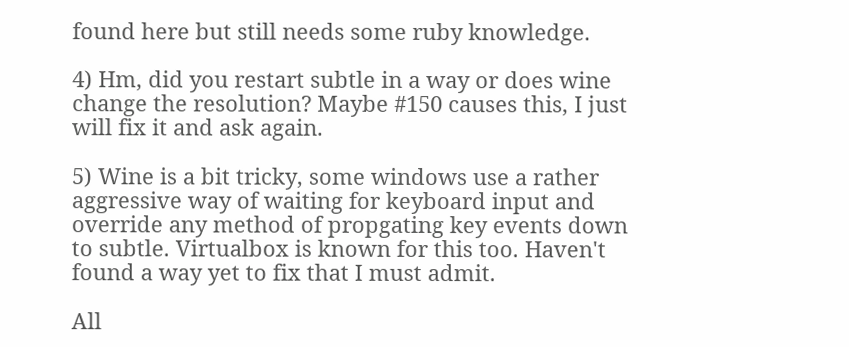found here but still needs some ruby knowledge.

4) Hm, did you restart subtle in a way or does wine change the resolution? Maybe #150 causes this, I just will fix it and ask again.

5) Wine is a bit tricky, some windows use a rather aggressive way of waiting for keyboard input and override any method of propgating key events down to subtle. Virtualbox is known for this too. Haven't found a way yet to fix that I must admit.

All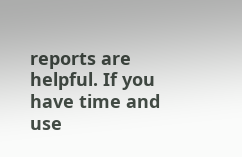reports are helpful. If you have time and use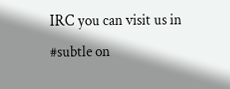IRC you can visit us in #subtle on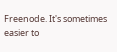Freenode. It's sometimes easier to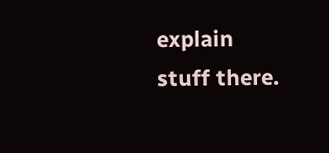explain stuff there.